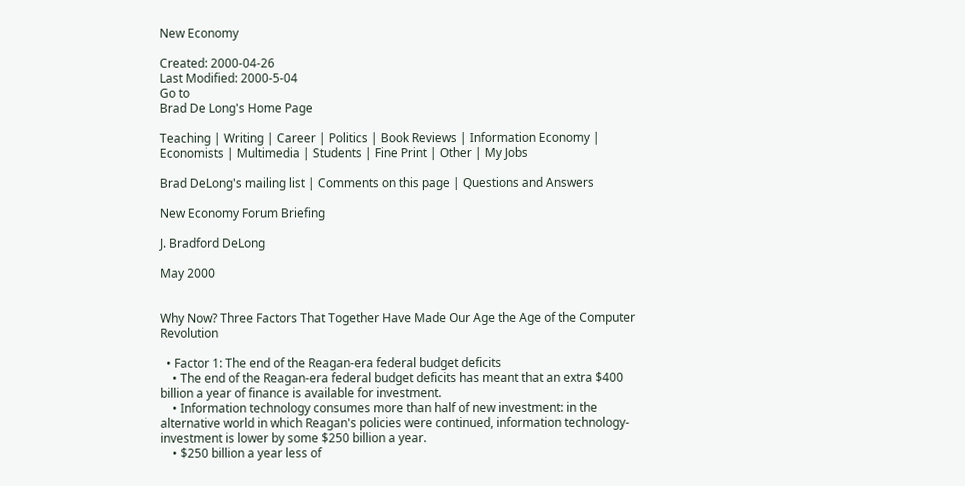New Economy

Created: 2000-04-26
Last Modified: 2000-5-04
Go to
Brad De Long's Home Page

Teaching | Writing | Career | Politics | Book Reviews | Information Economy | Economists | Multimedia | Students | Fine Print | Other | My Jobs

Brad DeLong's mailing list | Comments on this page | Questions and Answers

New Economy Forum Briefing

J. Bradford DeLong

May 2000


Why Now? Three Factors That Together Have Made Our Age the Age of the Computer Revolution

  • Factor 1: The end of the Reagan-era federal budget deficits
    • The end of the Reagan-era federal budget deficits has meant that an extra $400 billion a year of finance is available for investment.
    • Information technology consumes more than half of new investment: in the alternative world in which Reagan's policies were continued, information technology-investment is lower by some $250 billion a year.
    • $250 billion a year less of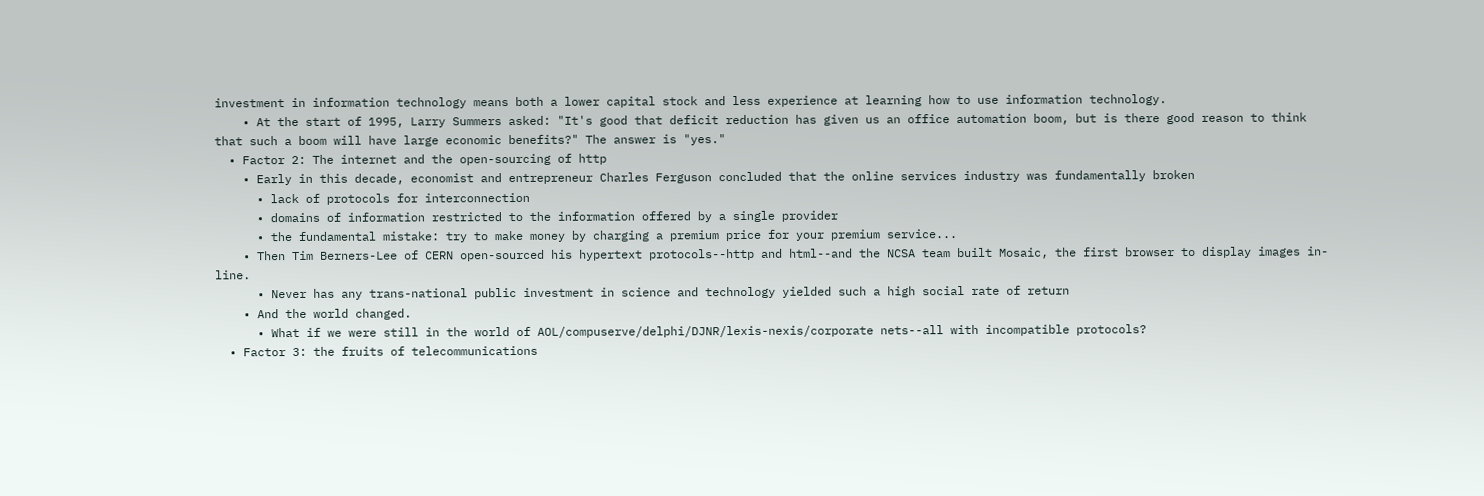investment in information technology means both a lower capital stock and less experience at learning how to use information technology.
    • At the start of 1995, Larry Summers asked: "It's good that deficit reduction has given us an office automation boom, but is there good reason to think that such a boom will have large economic benefits?" The answer is "yes."
  • Factor 2: The internet and the open-sourcing of http
    • Early in this decade, economist and entrepreneur Charles Ferguson concluded that the online services industry was fundamentally broken
      • lack of protocols for interconnection
      • domains of information restricted to the information offered by a single provider
      • the fundamental mistake: try to make money by charging a premium price for your premium service...
    • Then Tim Berners-Lee of CERN open-sourced his hypertext protocols--http and html--and the NCSA team built Mosaic, the first browser to display images in-line.
      • Never has any trans-national public investment in science and technology yielded such a high social rate of return
    • And the world changed.
      • What if we were still in the world of AOL/compuserve/delphi/DJNR/lexis-nexis/corporate nets--all with incompatible protocols?
  • Factor 3: the fruits of telecommunications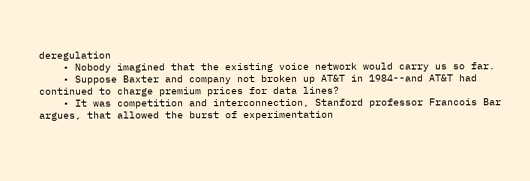deregulation
    • Nobody imagined that the existing voice network would carry us so far.
    • Suppose Baxter and company not broken up AT&T in 1984--and AT&T had continued to charge premium prices for data lines?
    • It was competition and interconnection, Stanford professor Francois Bar argues, that allowed the burst of experimentation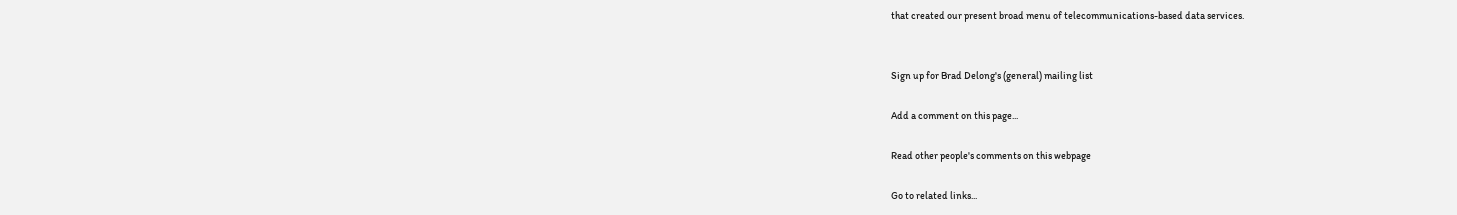that created our present broad menu of telecommunications-based data services.


Sign up for Brad Delong's (general) mailing list

Add a comment on this page...

Read other people's comments on this webpage

Go to related links...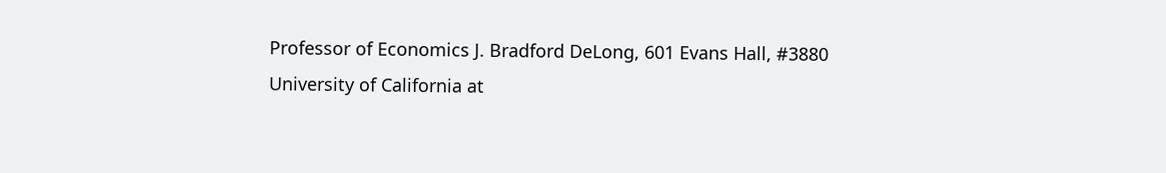Professor of Economics J. Bradford DeLong, 601 Evans Hall, #3880
University of California at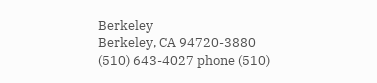Berkeley
Berkeley, CA 94720-3880
(510) 643-4027 phone (510)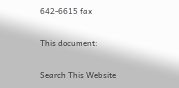642-6615 fax

This document:

Search This Website